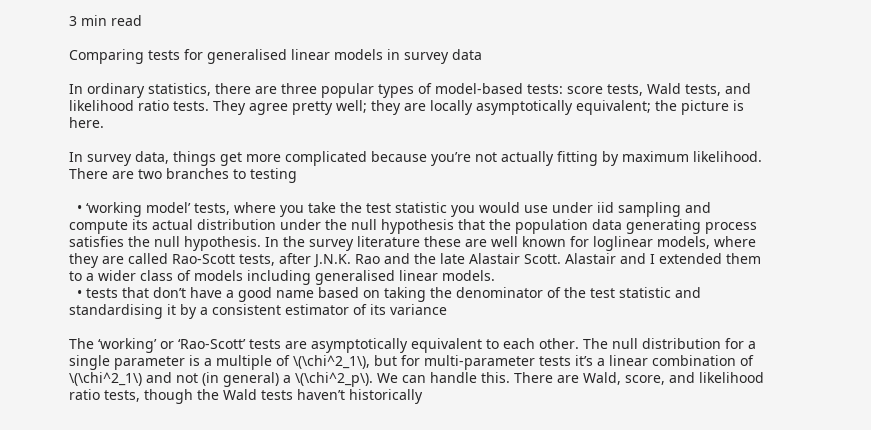3 min read

Comparing tests for generalised linear models in survey data

In ordinary statistics, there are three popular types of model-based tests: score tests, Wald tests, and likelihood ratio tests. They agree pretty well; they are locally asymptotically equivalent; the picture is here.

In survey data, things get more complicated because you’re not actually fitting by maximum likelihood. There are two branches to testing

  • ‘working model’ tests, where you take the test statistic you would use under iid sampling and compute its actual distribution under the null hypothesis that the population data generating process satisfies the null hypothesis. In the survey literature these are well known for loglinear models, where they are called Rao-Scott tests, after J.N.K. Rao and the late Alastair Scott. Alastair and I extended them to a wider class of models including generalised linear models.
  • tests that don’t have a good name based on taking the denominator of the test statistic and standardising it by a consistent estimator of its variance

The ‘working’ or ‘Rao-Scott’ tests are asymptotically equivalent to each other. The null distribution for a single parameter is a multiple of \(\chi^2_1\), but for multi-parameter tests it’s a linear combination of \(\chi^2_1\) and not (in general) a \(\chi^2_p\). We can handle this. There are Wald, score, and likelihood ratio tests, though the Wald tests haven’t historically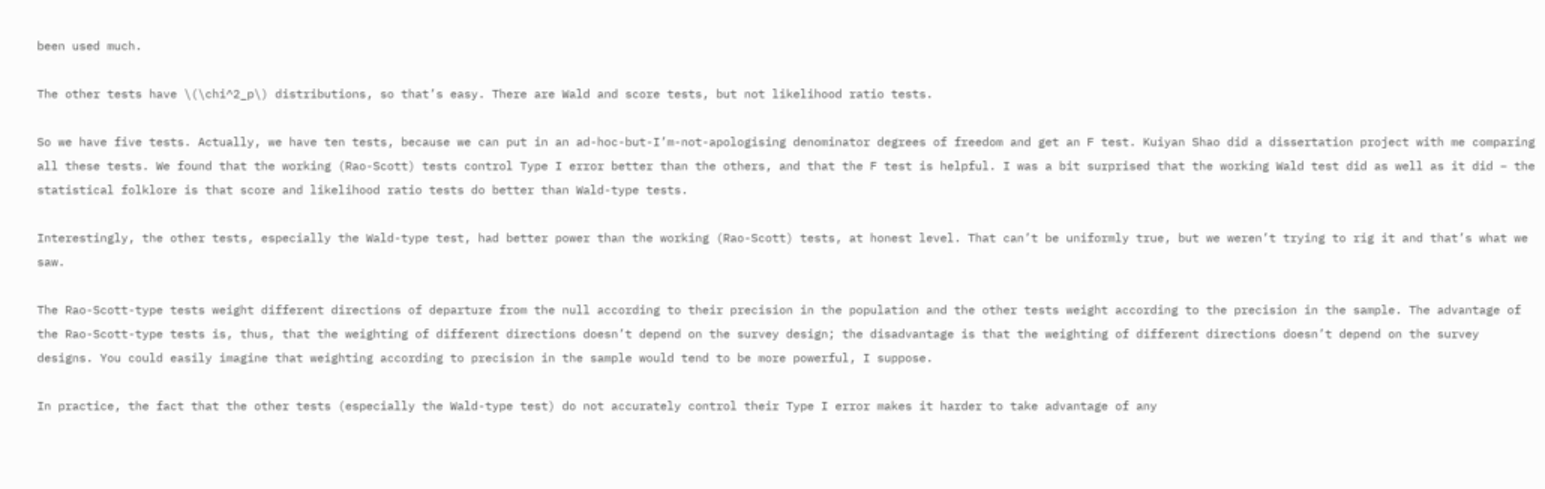been used much.

The other tests have \(\chi^2_p\) distributions, so that’s easy. There are Wald and score tests, but not likelihood ratio tests.

So we have five tests. Actually, we have ten tests, because we can put in an ad-hoc-but-I’m-not-apologising denominator degrees of freedom and get an F test. Kuiyan Shao did a dissertation project with me comparing all these tests. We found that the working (Rao-Scott) tests control Type I error better than the others, and that the F test is helpful. I was a bit surprised that the working Wald test did as well as it did – the statistical folklore is that score and likelihood ratio tests do better than Wald-type tests.

Interestingly, the other tests, especially the Wald-type test, had better power than the working (Rao-Scott) tests, at honest level. That can’t be uniformly true, but we weren’t trying to rig it and that’s what we saw.

The Rao-Scott-type tests weight different directions of departure from the null according to their precision in the population and the other tests weight according to the precision in the sample. The advantage of the Rao-Scott-type tests is, thus, that the weighting of different directions doesn’t depend on the survey design; the disadvantage is that the weighting of different directions doesn’t depend on the survey designs. You could easily imagine that weighting according to precision in the sample would tend to be more powerful, I suppose.

In practice, the fact that the other tests (especially the Wald-type test) do not accurately control their Type I error makes it harder to take advantage of any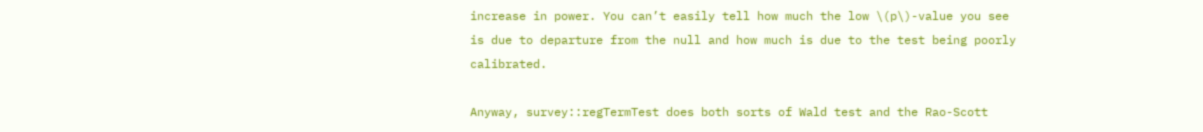increase in power. You can’t easily tell how much the low \(p\)-value you see is due to departure from the null and how much is due to the test being poorly calibrated.

Anyway, survey::regTermTest does both sorts of Wald test and the Rao-Scott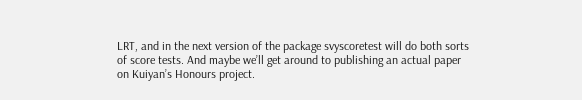LRT, and in the next version of the package svyscoretest will do both sorts of score tests. And maybe we’ll get around to publishing an actual paper on Kuiyan’s Honours project.